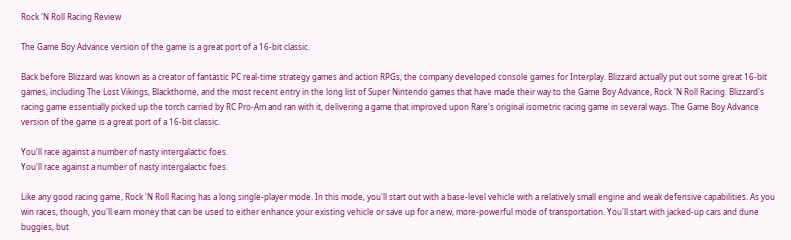Rock 'N Roll Racing Review

The Game Boy Advance version of the game is a great port of a 16-bit classic.

Back before Blizzard was known as a creator of fantastic PC real-time strategy games and action RPGs, the company developed console games for Interplay. Blizzard actually put out some great 16-bit games, including The Lost Vikings, Blackthorne, and the most recent entry in the long list of Super Nintendo games that have made their way to the Game Boy Advance, Rock 'N Roll Racing. Blizzard's racing game essentially picked up the torch carried by RC Pro-Am and ran with it, delivering a game that improved upon Rare's original isometric racing game in several ways. The Game Boy Advance version of the game is a great port of a 16-bit classic.

You'll race against a number of nasty intergalactic foes.
You'll race against a number of nasty intergalactic foes.

Like any good racing game, Rock 'N Roll Racing has a long single-player mode. In this mode, you'll start out with a base-level vehicle with a relatively small engine and weak defensive capabilities. As you win races, though, you'll earn money that can be used to either enhance your existing vehicle or save up for a new, more-powerful mode of transportation. You'll start with jacked-up cars and dune buggies, but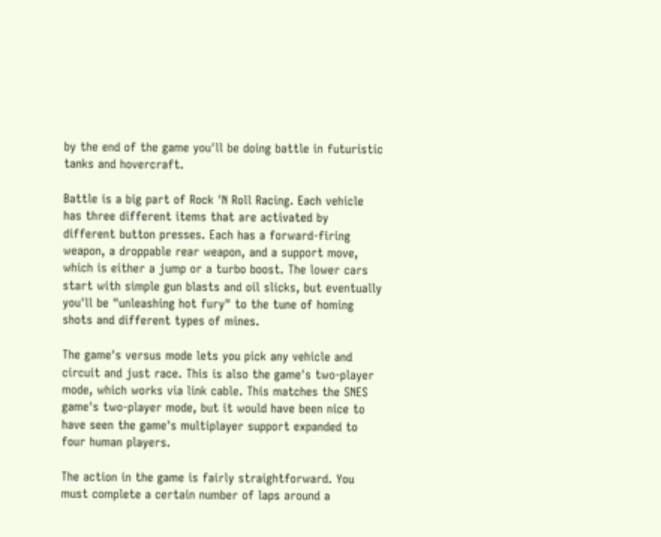by the end of the game you'll be doing battle in futuristic tanks and hovercraft.

Battle is a big part of Rock 'N Roll Racing. Each vehicle has three different items that are activated by different button presses. Each has a forward-firing weapon, a droppable rear weapon, and a support move, which is either a jump or a turbo boost. The lower cars start with simple gun blasts and oil slicks, but eventually you'll be "unleashing hot fury" to the tune of homing shots and different types of mines.

The game's versus mode lets you pick any vehicle and circuit and just race. This is also the game's two-player mode, which works via link cable. This matches the SNES game's two-player mode, but it would have been nice to have seen the game's multiplayer support expanded to four human players.

The action in the game is fairly straightforward. You must complete a certain number of laps around a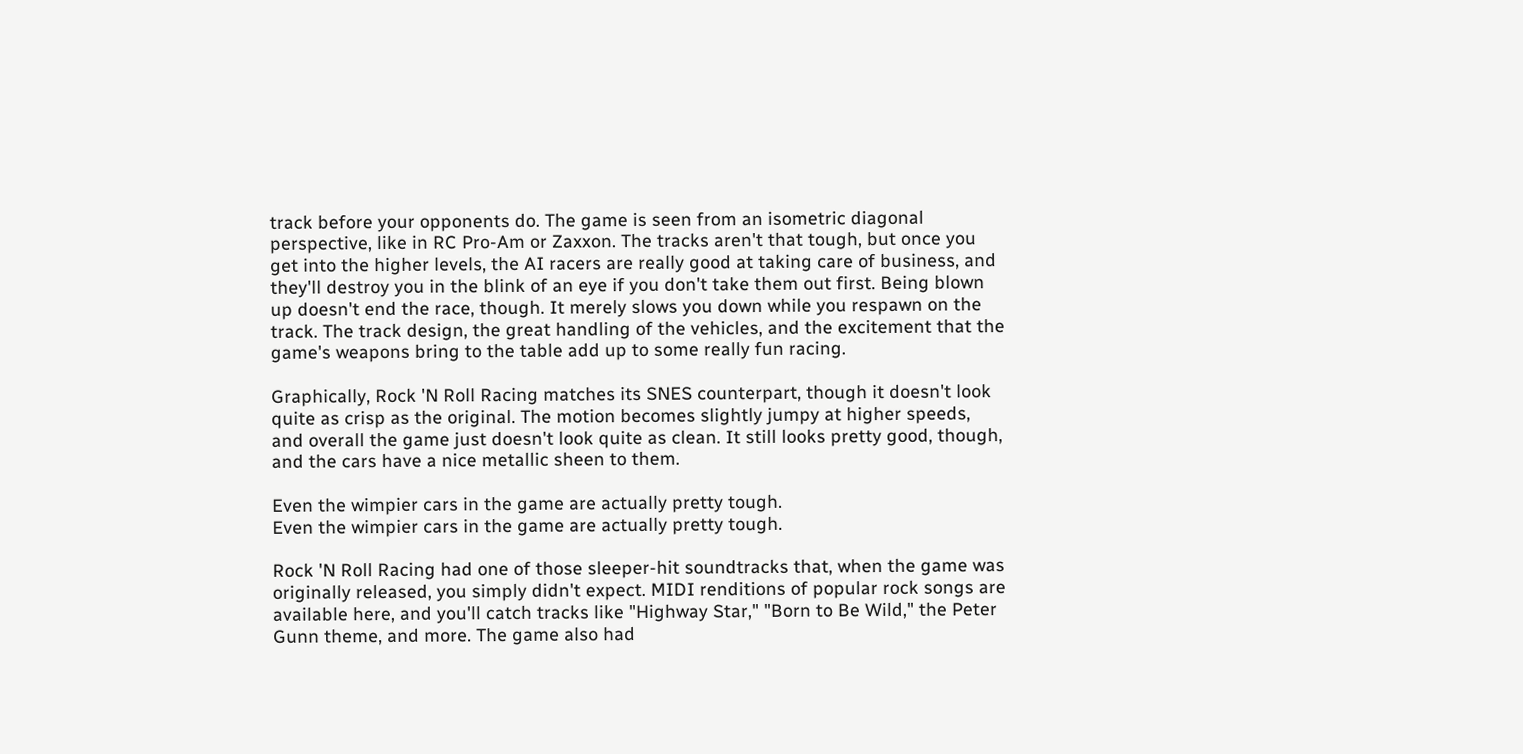track before your opponents do. The game is seen from an isometric diagonal perspective, like in RC Pro-Am or Zaxxon. The tracks aren't that tough, but once you get into the higher levels, the AI racers are really good at taking care of business, and they'll destroy you in the blink of an eye if you don't take them out first. Being blown up doesn't end the race, though. It merely slows you down while you respawn on the track. The track design, the great handling of the vehicles, and the excitement that the game's weapons bring to the table add up to some really fun racing.

Graphically, Rock 'N Roll Racing matches its SNES counterpart, though it doesn't look quite as crisp as the original. The motion becomes slightly jumpy at higher speeds, and overall the game just doesn't look quite as clean. It still looks pretty good, though, and the cars have a nice metallic sheen to them.

Even the wimpier cars in the game are actually pretty tough.
Even the wimpier cars in the game are actually pretty tough.

Rock 'N Roll Racing had one of those sleeper-hit soundtracks that, when the game was originally released, you simply didn't expect. MIDI renditions of popular rock songs are available here, and you'll catch tracks like "Highway Star," "Born to Be Wild," the Peter Gunn theme, and more. The game also had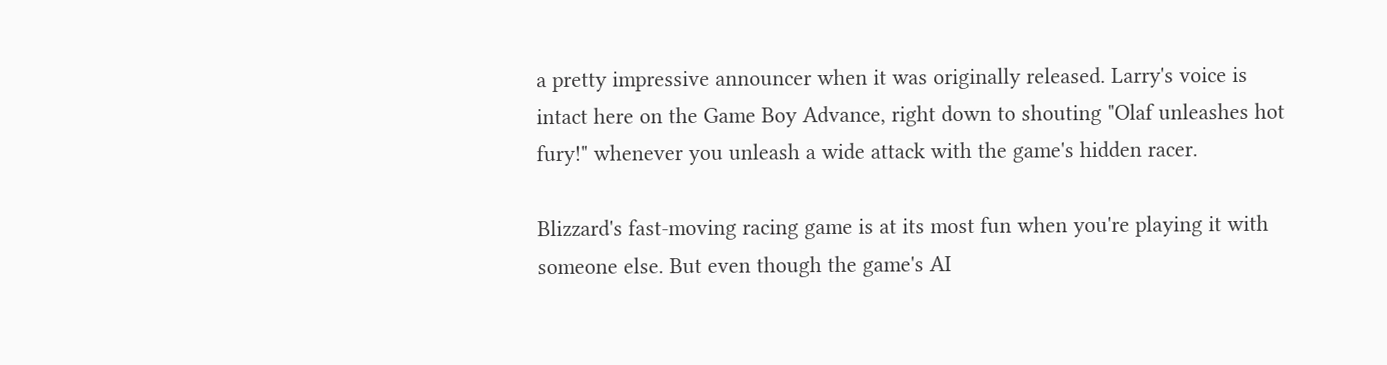a pretty impressive announcer when it was originally released. Larry's voice is intact here on the Game Boy Advance, right down to shouting "Olaf unleashes hot fury!" whenever you unleash a wide attack with the game's hidden racer.

Blizzard's fast-moving racing game is at its most fun when you're playing it with someone else. But even though the game's AI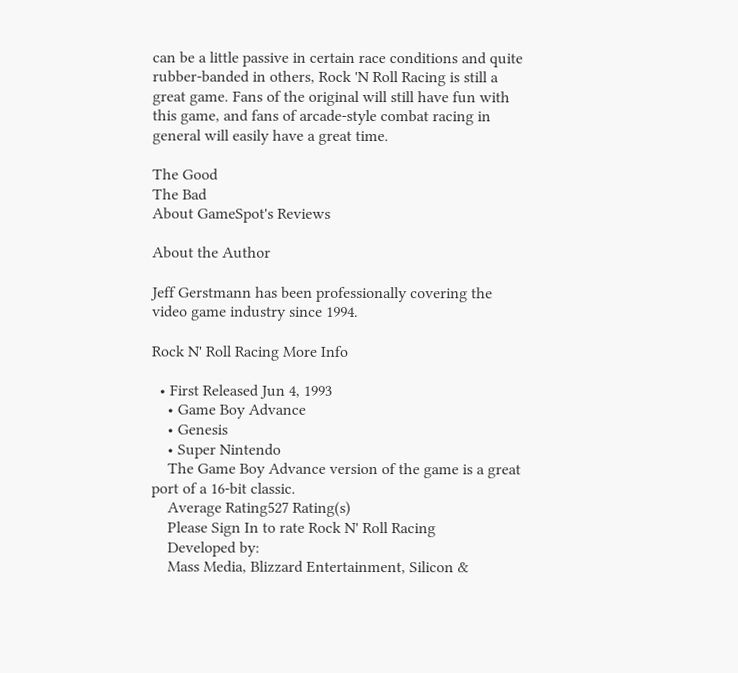can be a little passive in certain race conditions and quite rubber-banded in others, Rock 'N Roll Racing is still a great game. Fans of the original will still have fun with this game, and fans of arcade-style combat racing in general will easily have a great time.

The Good
The Bad
About GameSpot's Reviews

About the Author

Jeff Gerstmann has been professionally covering the video game industry since 1994.

Rock N' Roll Racing More Info

  • First Released Jun 4, 1993
    • Game Boy Advance
    • Genesis
    • Super Nintendo
    The Game Boy Advance version of the game is a great port of a 16-bit classic.
    Average Rating527 Rating(s)
    Please Sign In to rate Rock N' Roll Racing
    Developed by:
    Mass Media, Blizzard Entertainment, Silicon &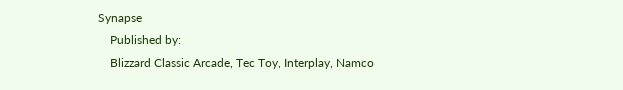Synapse
    Published by:
    Blizzard Classic Arcade, Tec Toy, Interplay, Namco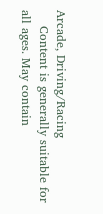Arcade, Driving/Racing
    Content is generally suitable for all ages. May contain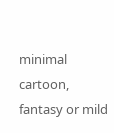minimal cartoon, fantasy or mild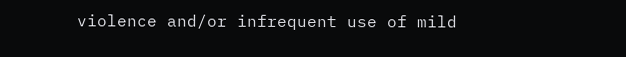violence and/or infrequent use of mild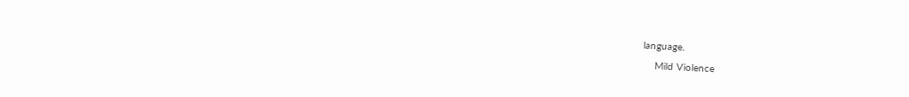language.
    Mild Violence